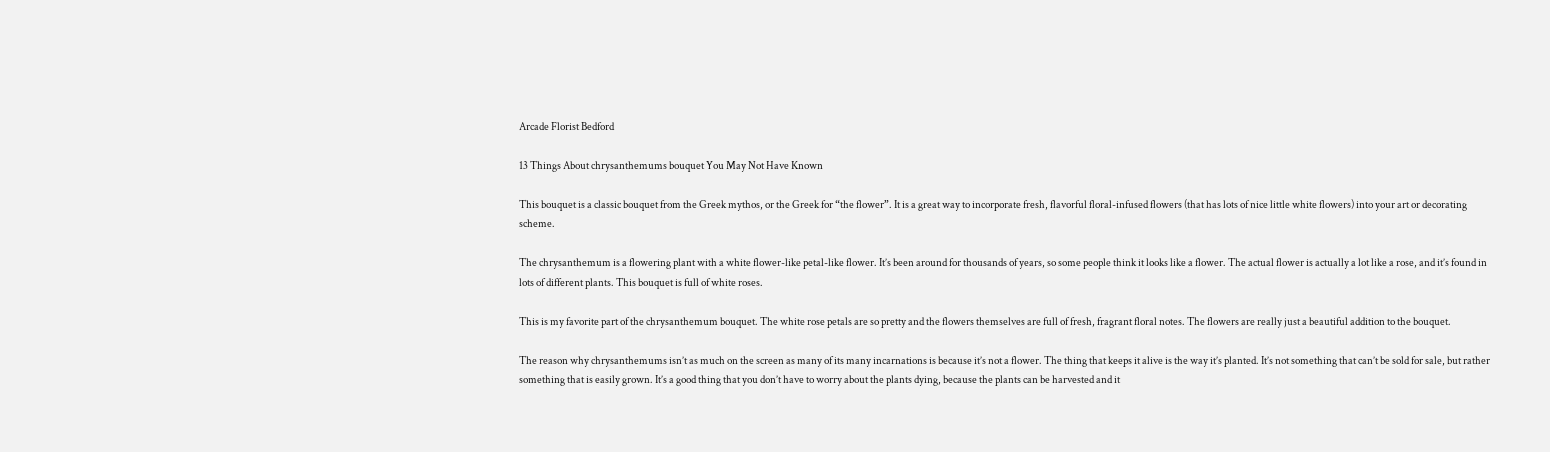Arcade Florist Bedford

13 Things About chrysanthemums bouquet You May Not Have Known

This bouquet is a classic bouquet from the Greek mythos, or the Greek for “the flower”. It is a great way to incorporate fresh, flavorful floral-infused flowers (that has lots of nice little white flowers) into your art or decorating scheme.

The chrysanthemum is a flowering plant with a white flower-like petal-like flower. It’s been around for thousands of years, so some people think it looks like a flower. The actual flower is actually a lot like a rose, and it’s found in lots of different plants. This bouquet is full of white roses.

This is my favorite part of the chrysanthemum bouquet. The white rose petals are so pretty and the flowers themselves are full of fresh, fragrant floral notes. The flowers are really just a beautiful addition to the bouquet.

The reason why chrysanthemums isn’t as much on the screen as many of its many incarnations is because it’s not a flower. The thing that keeps it alive is the way it’s planted. It’s not something that can’t be sold for sale, but rather something that is easily grown. It’s a good thing that you don’t have to worry about the plants dying, because the plants can be harvested and it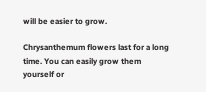will be easier to grow.

Chrysanthemum flowers last for a long time. You can easily grow them yourself or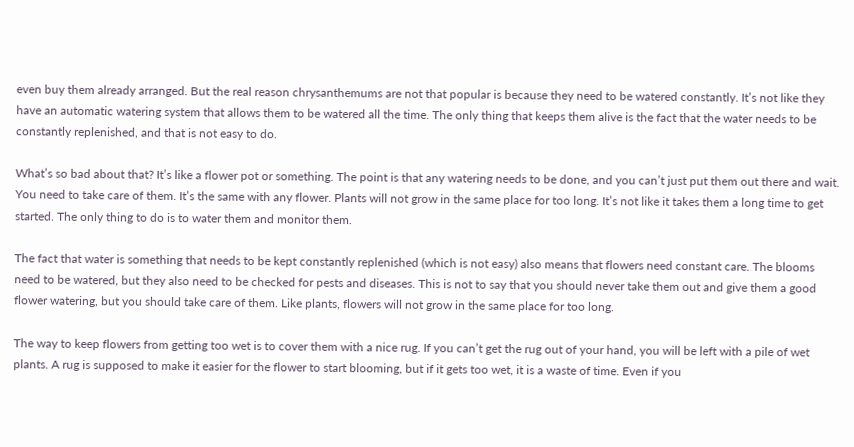even buy them already arranged. But the real reason chrysanthemums are not that popular is because they need to be watered constantly. It’s not like they have an automatic watering system that allows them to be watered all the time. The only thing that keeps them alive is the fact that the water needs to be constantly replenished, and that is not easy to do.

What’s so bad about that? It’s like a flower pot or something. The point is that any watering needs to be done, and you can’t just put them out there and wait. You need to take care of them. It’s the same with any flower. Plants will not grow in the same place for too long. It’s not like it takes them a long time to get started. The only thing to do is to water them and monitor them.

The fact that water is something that needs to be kept constantly replenished (which is not easy) also means that flowers need constant care. The blooms need to be watered, but they also need to be checked for pests and diseases. This is not to say that you should never take them out and give them a good flower watering, but you should take care of them. Like plants, flowers will not grow in the same place for too long.

The way to keep flowers from getting too wet is to cover them with a nice rug. If you can’t get the rug out of your hand, you will be left with a pile of wet plants. A rug is supposed to make it easier for the flower to start blooming, but if it gets too wet, it is a waste of time. Even if you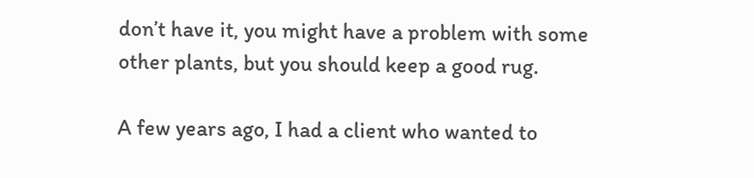don’t have it, you might have a problem with some other plants, but you should keep a good rug.

A few years ago, I had a client who wanted to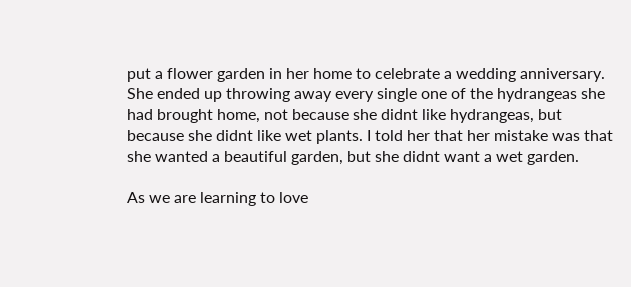put a flower garden in her home to celebrate a wedding anniversary. She ended up throwing away every single one of the hydrangeas she had brought home, not because she didnt like hydrangeas, but because she didnt like wet plants. I told her that her mistake was that she wanted a beautiful garden, but she didnt want a wet garden.

As we are learning to love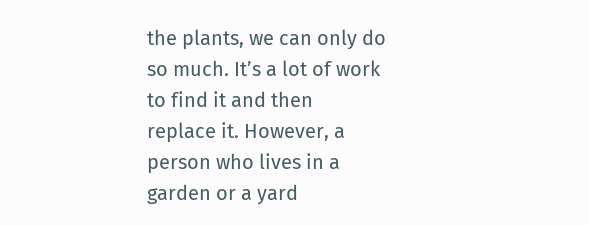the plants, we can only do so much. It’s a lot of work to find it and then replace it. However, a person who lives in a garden or a yard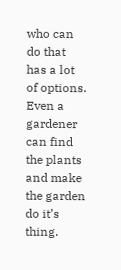who can do that has a lot of options. Even a gardener can find the plants and make the garden do it’s thing.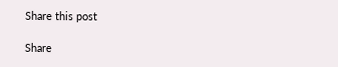Share this post

Share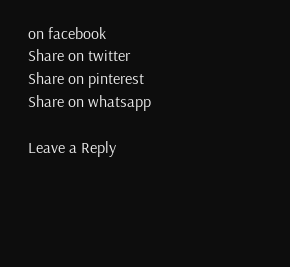on facebook
Share on twitter
Share on pinterest
Share on whatsapp

Leave a Reply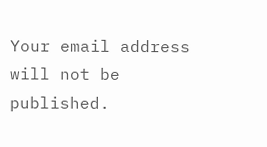Your email address will not be published.